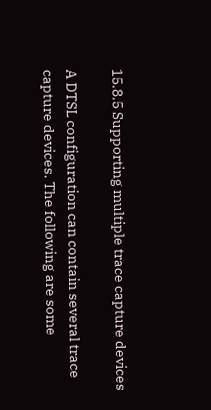15.8.5 Supporting multiple trace capture devices

A DTSL configuration can contain several trace capture devices. The following are some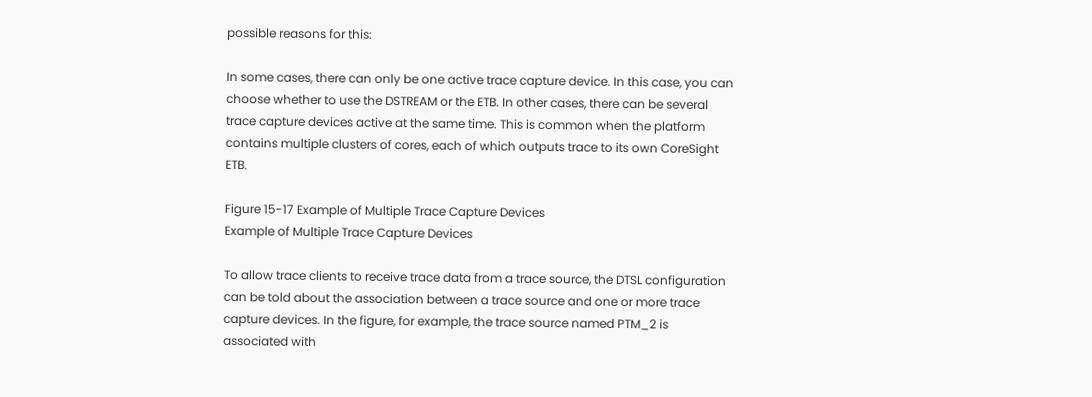possible reasons for this:

In some cases, there can only be one active trace capture device. In this case, you can choose whether to use the DSTREAM or the ETB. In other cases, there can be several trace capture devices active at the same time. This is common when the platform contains multiple clusters of cores, each of which outputs trace to its own CoreSight ETB.

Figure 15-17 Example of Multiple Trace Capture Devices
Example of Multiple Trace Capture Devices

To allow trace clients to receive trace data from a trace source, the DTSL configuration can be told about the association between a trace source and one or more trace capture devices. In the figure, for example, the trace source named PTM_2 is associated with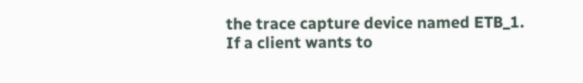the trace capture device named ETB_1. If a client wants to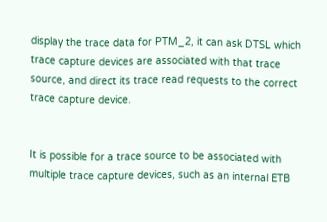display the trace data for PTM_2, it can ask DTSL which trace capture devices are associated with that trace source, and direct its trace read requests to the correct trace capture device.


It is possible for a trace source to be associated with multiple trace capture devices, such as an internal ETB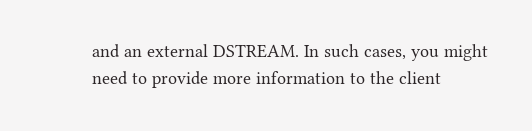and an external DSTREAM. In such cases, you might need to provide more information to the client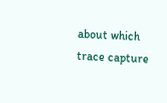about which trace capture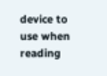device to use when reading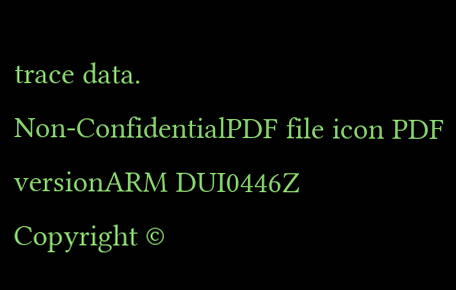trace data.
Non-ConfidentialPDF file icon PDF versionARM DUI0446Z
Copyright ©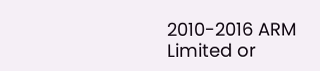2010-2016 ARM Limited or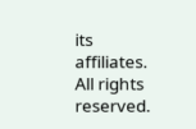its affiliates. All rights reserved.